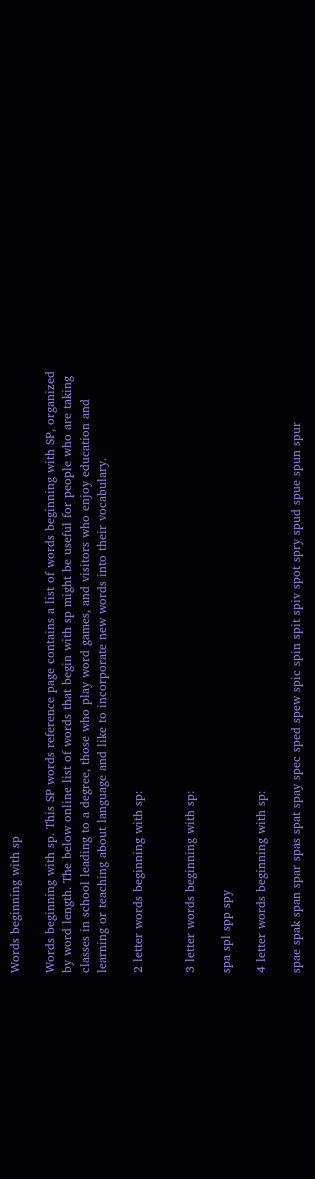Words beginning with sp

Words beginning with sp. This SP words reference page contains a list of words beginning with SP, organized by word length. The below online list of words that begin with sp might be useful for people who are taking classes in school leading to a degree, those who play word games, and visitors who enjoy education and learning or teaching about language and like to incorporate new words into their vocabulary.

2 letter words beginning with sp:


3 letter words beginning with sp:

spa spl spp spy

4 letter words beginning with sp:

spae spak span spar spas spat spay spec sped spew spic spin spit spiv spot spry spud spue spun spur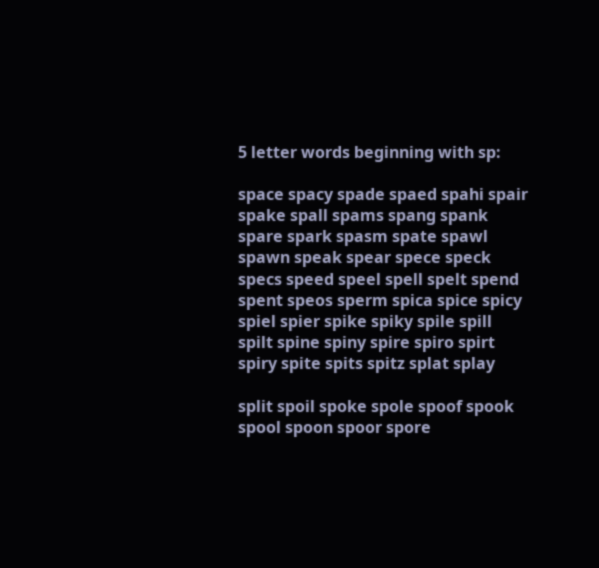5 letter words beginning with sp:

space spacy spade spaed spahi spair spake spall spams spang spank spare spark spasm spate spawl spawn speak spear spece speck specs speed speel spell spelt spend spent speos sperm spica spice spicy spiel spier spike spiky spile spill spilt spine spiny spire spiro spirt spiry spite spits spitz splat splay

split spoil spoke spole spoof spook spool spoon spoor spore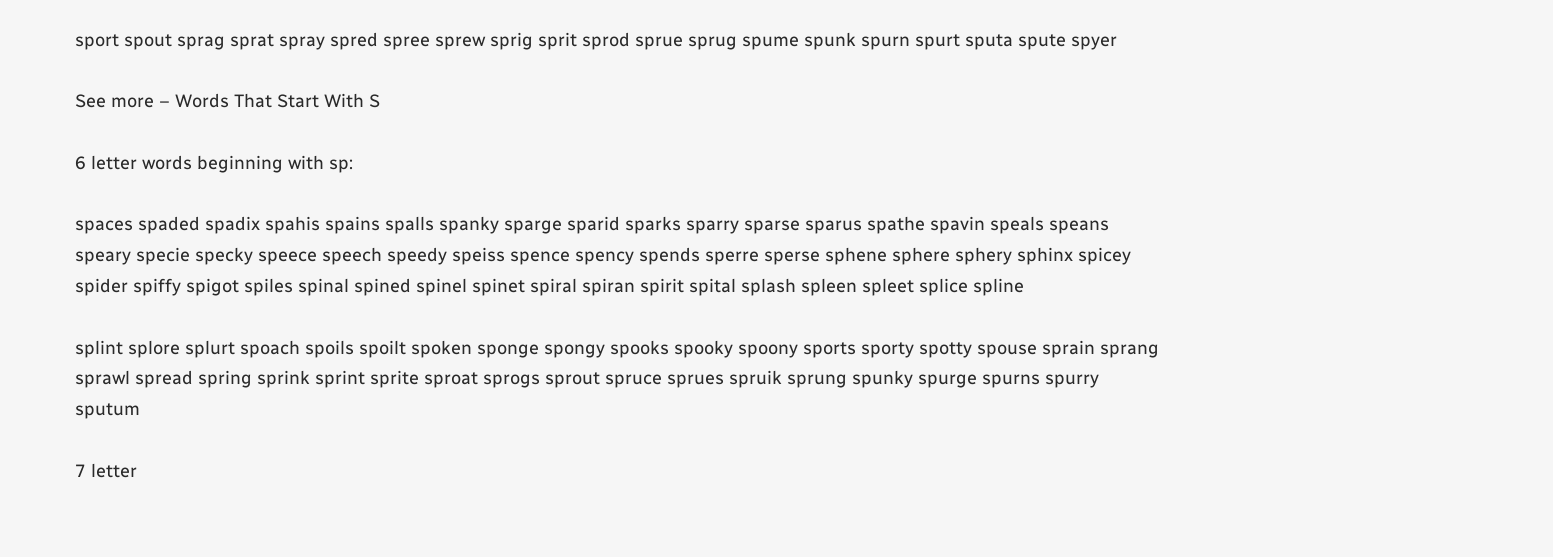sport spout sprag sprat spray spred spree sprew sprig sprit sprod sprue sprug spume spunk spurn spurt sputa spute spyer

See more – Words That Start With S

6 letter words beginning with sp:

spaces spaded spadix spahis spains spalls spanky sparge sparid sparks sparry sparse sparus spathe spavin speals speans speary specie specky speece speech speedy speiss spence spency spends sperre sperse sphene sphere sphery sphinx spicey spider spiffy spigot spiles spinal spined spinel spinet spiral spiran spirit spital splash spleen spleet splice spline

splint splore splurt spoach spoils spoilt spoken sponge spongy spooks spooky spoony sports sporty spotty spouse sprain sprang sprawl spread spring sprink sprint sprite sproat sprogs sprout spruce sprues spruik sprung spunky spurge spurns spurry sputum

7 letter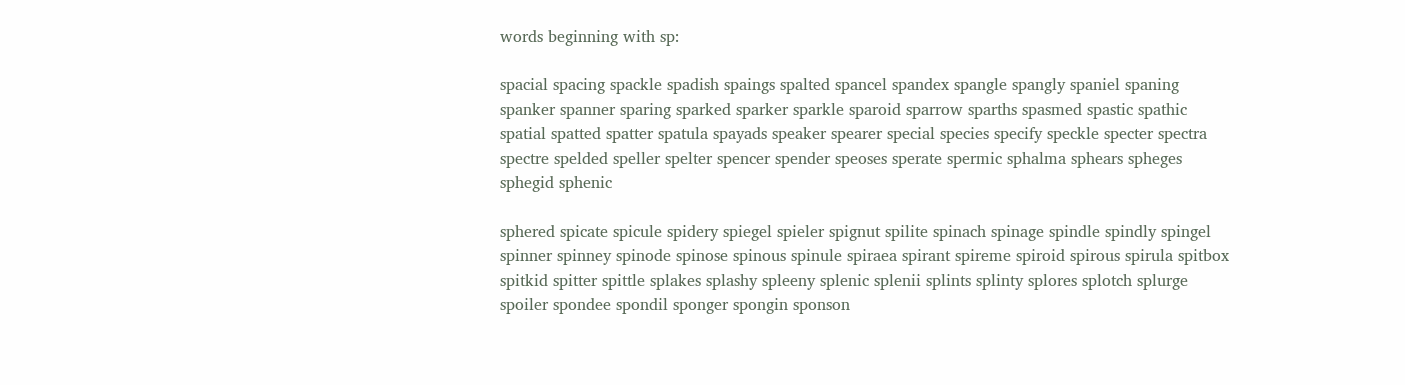words beginning with sp:

spacial spacing spackle spadish spaings spalted spancel spandex spangle spangly spaniel spaning spanker spanner sparing sparked sparker sparkle sparoid sparrow sparths spasmed spastic spathic spatial spatted spatter spatula spayads speaker spearer special species specify speckle specter spectra spectre spelded speller spelter spencer spender speoses sperate spermic sphalma sphears spheges sphegid sphenic

sphered spicate spicule spidery spiegel spieler spignut spilite spinach spinage spindle spindly spingel spinner spinney spinode spinose spinous spinule spiraea spirant spireme spiroid spirous spirula spitbox spitkid spitter spittle splakes splashy spleeny splenic splenii splints splinty splores splotch splurge spoiler spondee spondil sponger spongin sponson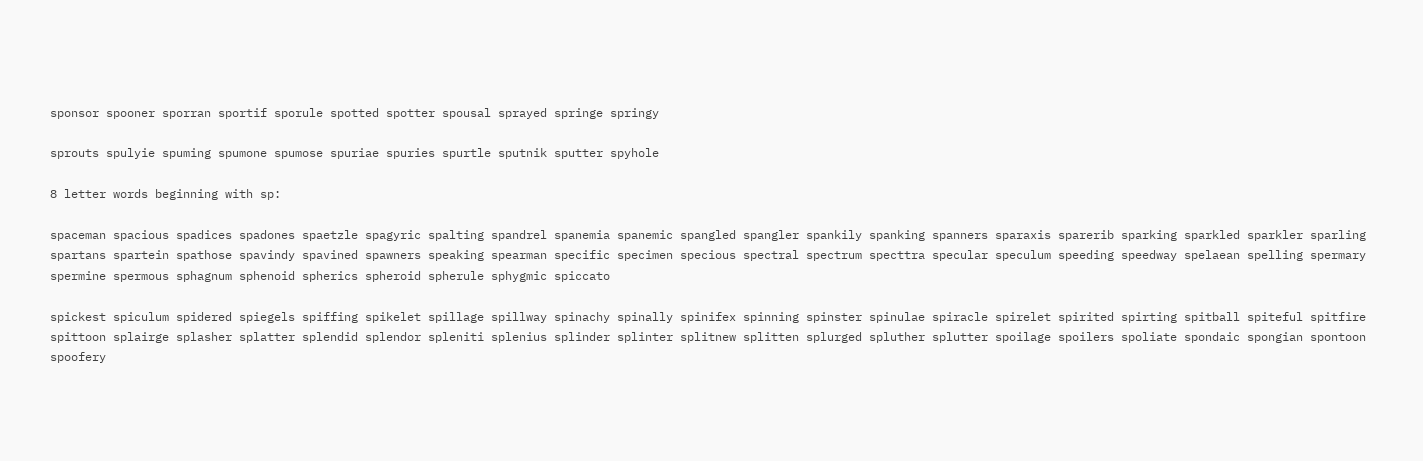sponsor spooner sporran sportif sporule spotted spotter spousal sprayed springe springy

sprouts spulyie spuming spumone spumose spuriae spuries spurtle sputnik sputter spyhole

8 letter words beginning with sp:

spaceman spacious spadices spadones spaetzle spagyric spalting spandrel spanemia spanemic spangled spangler spankily spanking spanners sparaxis sparerib sparking sparkled sparkler sparling spartans spartein spathose spavindy spavined spawners speaking spearman specific specimen specious spectral spectrum specttra specular speculum speeding speedway spelaean spelling spermary spermine spermous sphagnum sphenoid spherics spheroid spherule sphygmic spiccato

spickest spiculum spidered spiegels spiffing spikelet spillage spillway spinachy spinally spinifex spinning spinster spinulae spiracle spirelet spirited spirting spitball spiteful spitfire spittoon splairge splasher splatter splendid splendor spleniti splenius splinder splinter splitnew splitten splurged spluther splutter spoilage spoilers spoliate spondaic spongian spontoon spoofery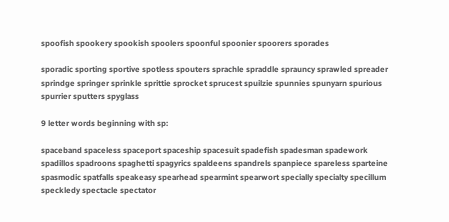spoofish spookery spookish spoolers spoonful spoonier spoorers sporades

sporadic sporting sportive spotless spouters sprachle spraddle sprauncy sprawled spreader sprindge springer sprinkle sprittie sprocket sprucest spuilzie spunnies spunyarn spurious spurrier sputters spyglass

9 letter words beginning with sp:

spaceband spaceless spaceport spaceship spacesuit spadefish spadesman spadework spadillos spadroons spaghetti spagyrics spaldeens spandrels spanpiece spareless sparteine spasmodic spatfalls speakeasy spearhead spearmint spearwort specially specialty specillum speckledy spectacle spectator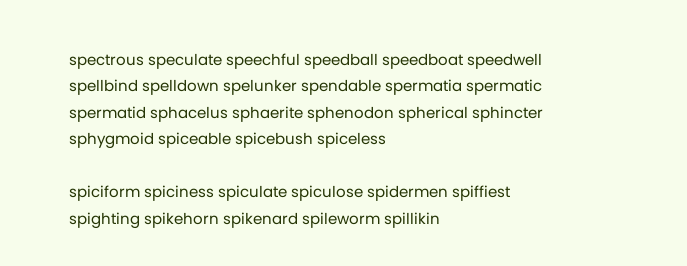spectrous speculate speechful speedball speedboat speedwell spellbind spelldown spelunker spendable spermatia spermatic spermatid sphacelus sphaerite sphenodon spherical sphincter sphygmoid spiceable spicebush spiceless

spiciform spiciness spiculate spiculose spidermen spiffiest spighting spikehorn spikenard spileworm spillikin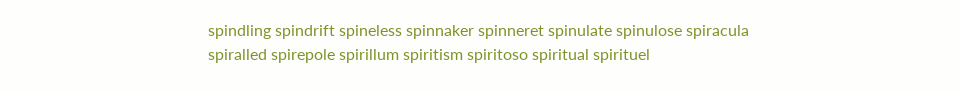spindling spindrift spineless spinnaker spinneret spinulate spinulose spiracula spiralled spirepole spirillum spiritism spiritoso spiritual spirituel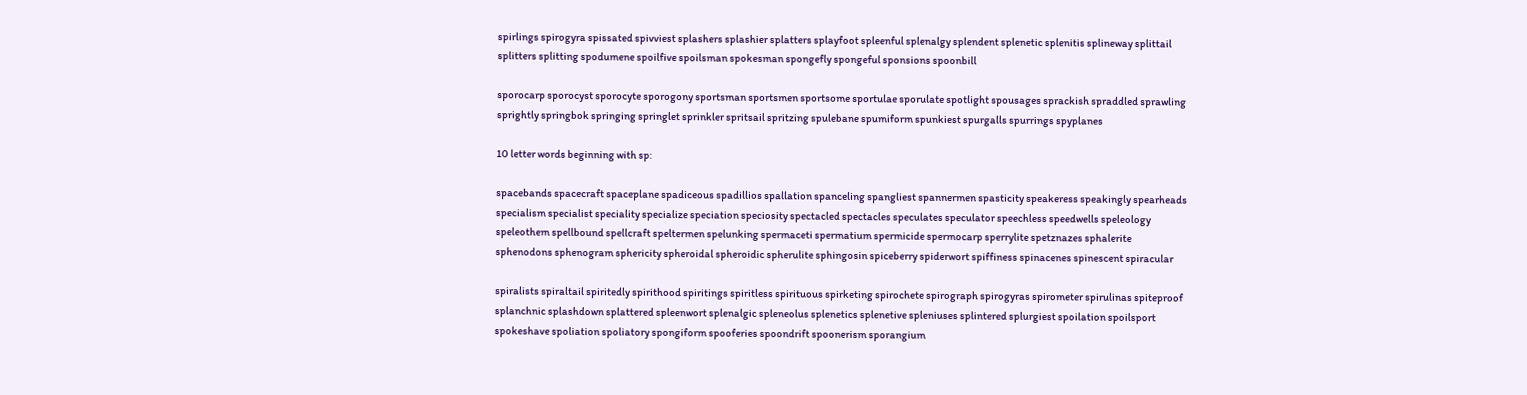spirlings spirogyra spissated spivviest splashers splashier splatters splayfoot spleenful splenalgy splendent splenetic splenitis splineway splittail splitters splitting spodumene spoilfive spoilsman spokesman spongefly spongeful sponsions spoonbill

sporocarp sporocyst sporocyte sporogony sportsman sportsmen sportsome sportulae sporulate spotlight spousages sprackish spraddled sprawling sprightly springbok springing springlet sprinkler spritsail spritzing spulebane spumiform spunkiest spurgalls spurrings spyplanes

10 letter words beginning with sp:

spacebands spacecraft spaceplane spadiceous spadillios spallation spanceling spangliest spannermen spasticity speakeress speakingly spearheads specialism specialist speciality specialize speciation speciosity spectacled spectacles speculates speculator speechless speedwells speleology speleothem spellbound spellcraft speltermen spelunking spermaceti spermatium spermicide spermocarp sperrylite spetznazes sphalerite sphenodons sphenogram sphericity spheroidal spheroidic spherulite sphingosin spiceberry spiderwort spiffiness spinacenes spinescent spiracular

spiralists spiraltail spiritedly spirithood spiritings spiritless spirituous spirketing spirochete spirograph spirogyras spirometer spirulinas spiteproof splanchnic splashdown splattered spleenwort splenalgic spleneolus splenetics splenetive spleniuses splintered splurgiest spoilation spoilsport spokeshave spoliation spoliatory spongiform spooferies spoondrift spoonerism sporangium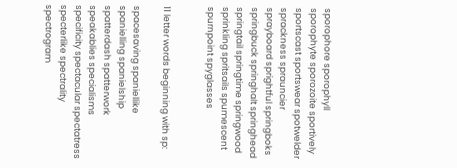sporophore sporophyll sporophyte sporozoite sportively sportscast sportswear spotwelder sprackness sprauncier sprayboard sprightful springboks springbuck springhalt springhead springtail springtime springwood sprinkling spritsails spumescent spurnpoint spyglasses


11 letter words beginning with sp:

spacesaving spaniellike spanielling spanielship spatterdash spatterwork speakablies specialisms specificity spectacular spectatress specterlike spectrality spectrogram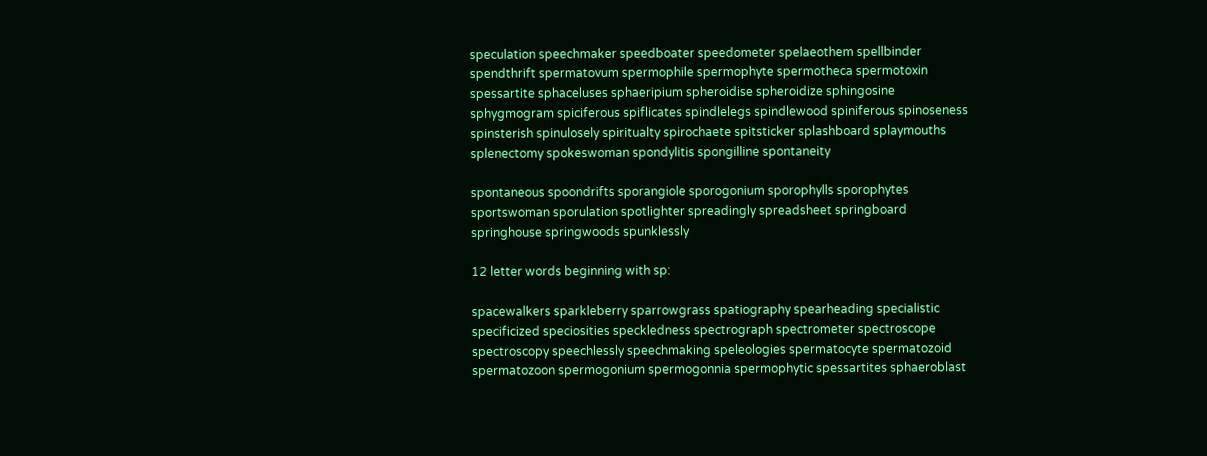speculation speechmaker speedboater speedometer spelaeothem spellbinder spendthrift spermatovum spermophile spermophyte spermotheca spermotoxin spessartite sphaceluses sphaeripium spheroidise spheroidize sphingosine sphygmogram spiciferous spiflicates spindlelegs spindlewood spiniferous spinoseness spinsterish spinulosely spiritualty spirochaete spitsticker splashboard splaymouths splenectomy spokeswoman spondylitis spongilline spontaneity

spontaneous spoondrifts sporangiole sporogonium sporophylls sporophytes sportswoman sporulation spotlighter spreadingly spreadsheet springboard springhouse springwoods spunklessly

12 letter words beginning with sp:

spacewalkers sparkleberry sparrowgrass spatiography spearheading specialistic specificized speciosities speckledness spectrograph spectrometer spectroscope spectroscopy speechlessly speechmaking speleologies spermatocyte spermatozoid spermatozoon spermogonium spermogonnia spermophytic spessartites sphaeroblast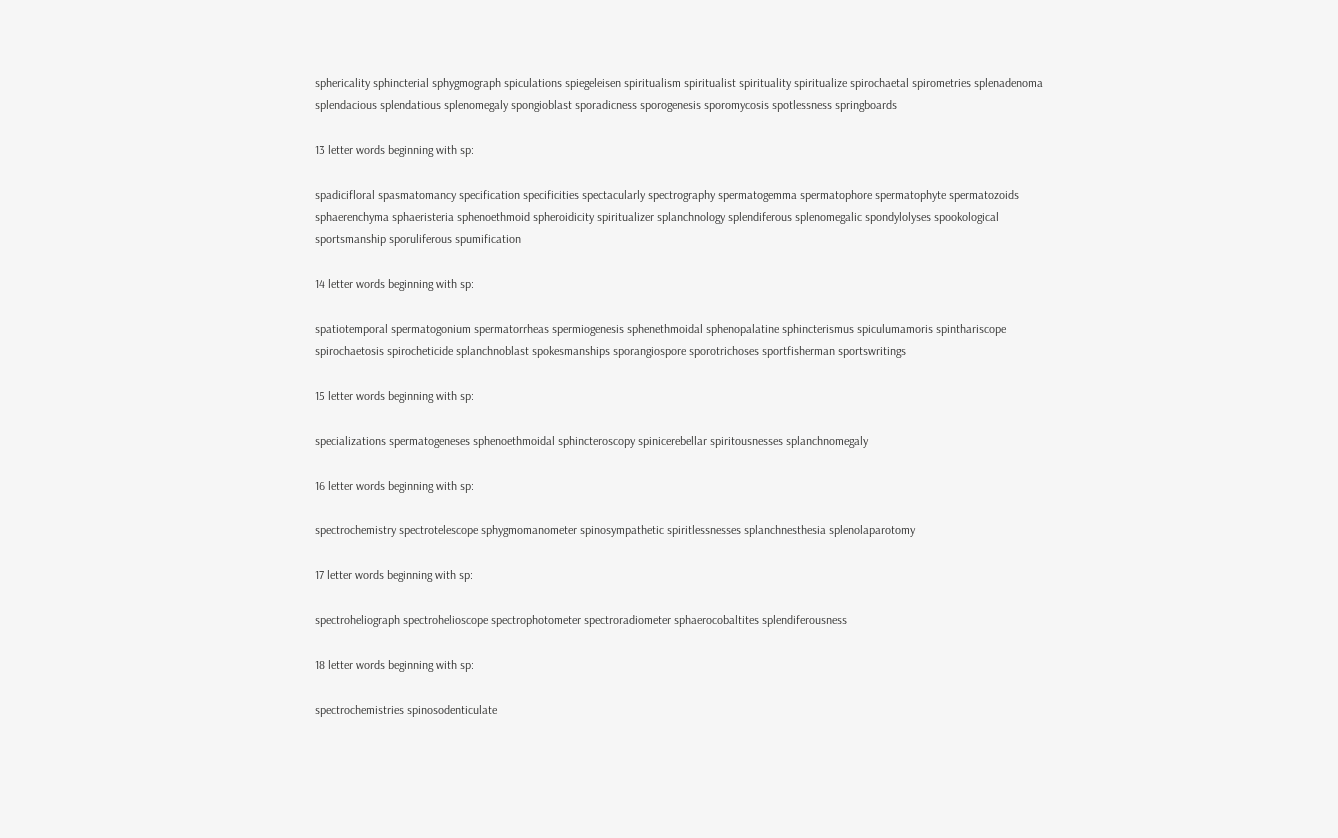sphericality sphincterial sphygmograph spiculations spiegeleisen spiritualism spiritualist spirituality spiritualize spirochaetal spirometries splenadenoma splendacious splendatious splenomegaly spongioblast sporadicness sporogenesis sporomycosis spotlessness springboards

13 letter words beginning with sp:

spadicifloral spasmatomancy specification specificities spectacularly spectrography spermatogemma spermatophore spermatophyte spermatozoids sphaerenchyma sphaeristeria sphenoethmoid spheroidicity spiritualizer splanchnology splendiferous splenomegalic spondylolyses spookological sportsmanship sporuliferous spumification

14 letter words beginning with sp:

spatiotemporal spermatogonium spermatorrheas spermiogenesis sphenethmoidal sphenopalatine sphincterismus spiculumamoris spinthariscope spirochaetosis spirocheticide splanchnoblast spokesmanships sporangiospore sporotrichoses sportfisherman sportswritings

15 letter words beginning with sp:

specializations spermatogeneses sphenoethmoidal sphincteroscopy spinicerebellar spiritousnesses splanchnomegaly

16 letter words beginning with sp:

spectrochemistry spectrotelescope sphygmomanometer spinosympathetic spiritlessnesses splanchnesthesia splenolaparotomy

17 letter words beginning with sp:

spectroheliograph spectrohelioscope spectrophotometer spectroradiometer sphaerocobaltites splendiferousness

18 letter words beginning with sp:

spectrochemistries spinosodenticulate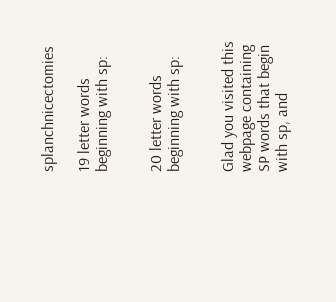splanchnicectomies

19 letter words beginning with sp:


20 letter words beginning with sp:


Glad you visited this webpage containing SP words that begin with sp, and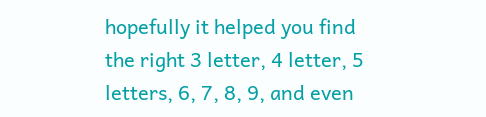hopefully it helped you find the right 3 letter, 4 letter, 5 letters, 6, 7, 8, 9, and even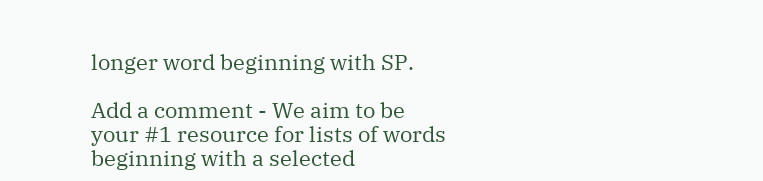longer word beginning with SP.

Add a comment - We aim to be your #1 resource for lists of words beginning with a selected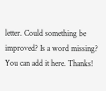letter. Could something be improved? Is a word missing? You can add it here. Thanks!